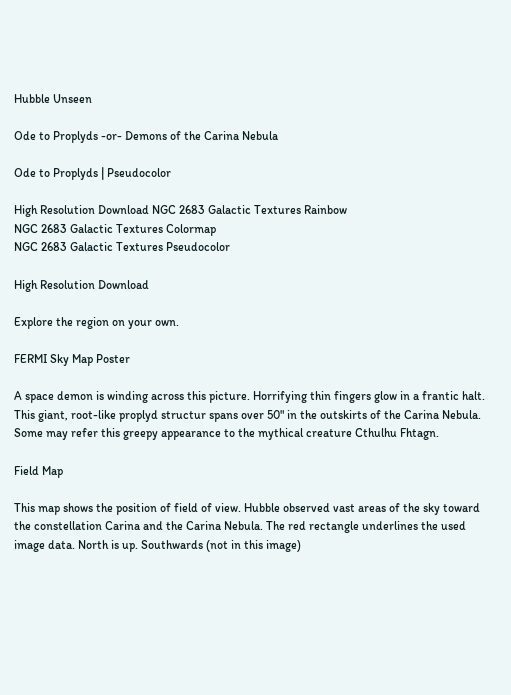Hubble Unseen

Ode to Proplyds -or- Demons of the Carina Nebula

Ode to Proplyds | Pseudocolor

High Resolution Download NGC 2683 Galactic Textures Rainbow
NGC 2683 Galactic Textures Colormap
NGC 2683 Galactic Textures Pseudocolor

High Resolution Download

Explore the region on your own.

FERMI Sky Map Poster

A space demon is winding across this picture. Horrifying thin fingers glow in a frantic halt. This giant, root-like proplyd structur spans over 50" in the outskirts of the Carina Nebula. Some may refer this greepy appearance to the mythical creature Cthulhu Fhtagn.

Field Map

This map shows the position of field of view. Hubble observed vast areas of the sky toward the constellation Carina and the Carina Nebula. The red rectangle underlines the used image data. North is up. Southwards (not in this image)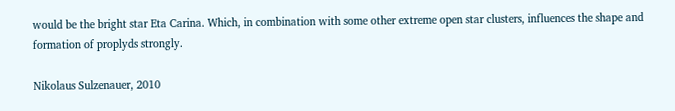would be the bright star Eta Carina. Which, in combination with some other extreme open star clusters, influences the shape and formation of proplyds strongly.

Nikolaus Sulzenauer, 2010